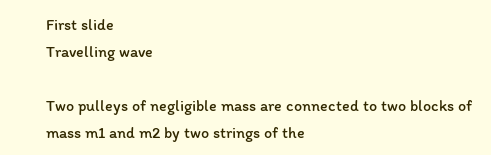First slide
Travelling wave

Two pulleys of negligible mass are connected to two blocks of mass m1 and m2 by two strings of the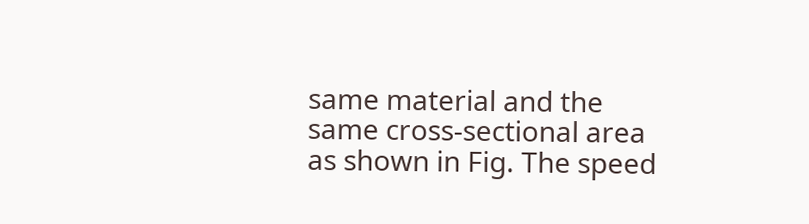same material and the same cross-sectional area as shown in Fig. The speed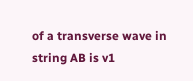of a transverse wave in string AB is v1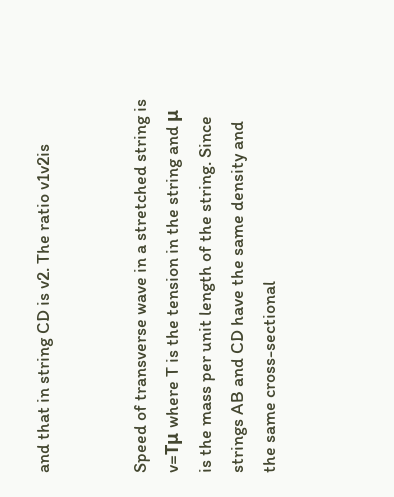and that in string CD is v2. The ratio v1v2is


Speed of transverse wave in a stretched string is v=Tμ where T is the tension in the string and μ is the mass per unit length of the string. Since strings AB and CD have the same density and the same cross-sectional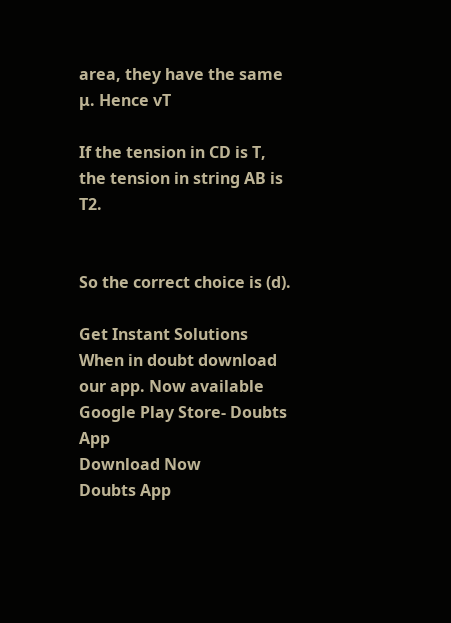area, they have the same μ. Hence vT

If the tension in CD is T, the tension in string AB is T2.


So the correct choice is (d).

Get Instant Solutions
When in doubt download our app. Now available Google Play Store- Doubts App
Download Now
Doubts App